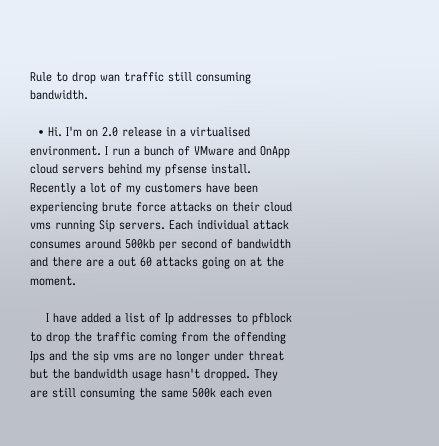Rule to drop wan traffic still consuming bandwidth.

  • Hi. I'm on 2.0 release in a virtualised environment. I run a bunch of VMware and OnApp cloud servers behind my pfsense install. Recently a lot of my customers have been experiencing brute force attacks on their cloud vms running Sip servers. Each individual attack consumes around 500kb per second of bandwidth and there are a out 60 attacks going on at the moment.

    I have added a list of Ip addresses to pfblock to drop the traffic coming from the offending Ips and the sip vms are no longer under threat but the bandwidth usage hasn't dropped. They are still consuming the same 500k each even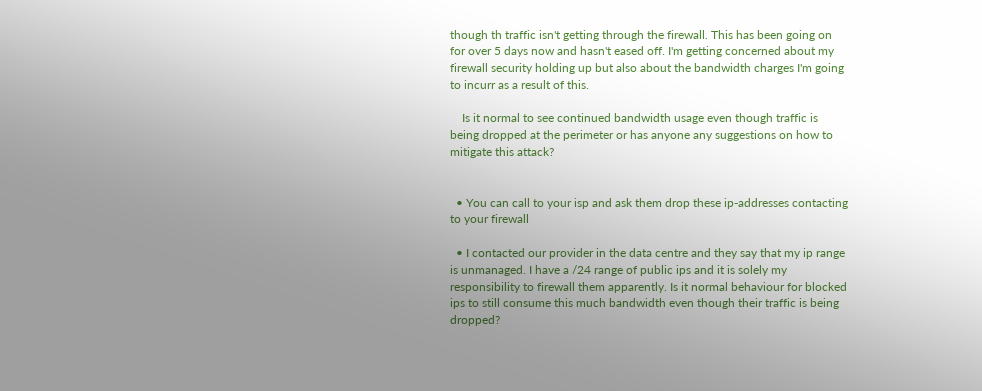though th traffic isn't getting through the firewall. This has been going on for over 5 days now and hasn't eased off. I'm getting concerned about my firewall security holding up but also about the bandwidth charges I'm going to incurr as a result of this.

    Is it normal to see continued bandwidth usage even though traffic is being dropped at the perimeter or has anyone any suggestions on how to mitigate this attack?


  • You can call to your isp and ask them drop these ip-addresses contacting to your firewall

  • I contacted our provider in the data centre and they say that my ip range is unmanaged. I have a /24 range of public ips and it is solely my responsibility to firewall them apparently. Is it normal behaviour for blocked ips to still consume this much bandwidth even though their traffic is being dropped?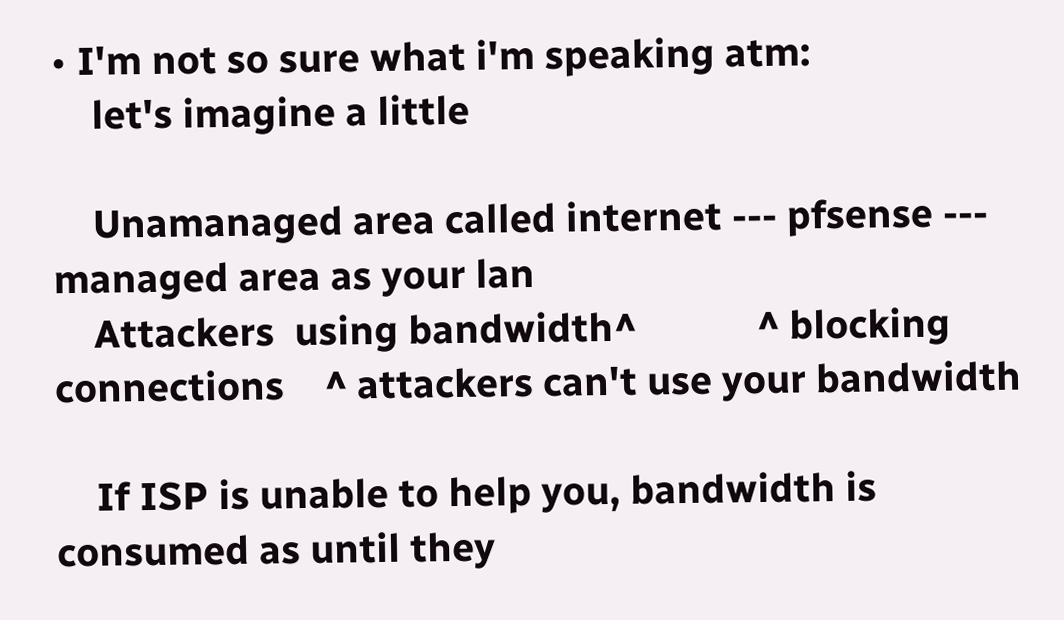• I'm not so sure what i'm speaking atm:
    let's imagine a little

    Unamanaged area called internet --- pfsense --- managed area as your lan
    Attackers  using bandwidth^            ^ blocking connections    ^ attackers can't use your bandwidth

    If ISP is unable to help you, bandwidth is consumed as until they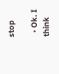stop

  • Ok. I think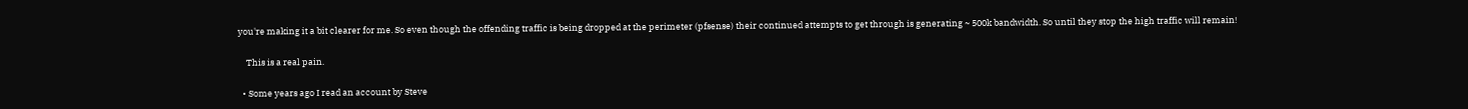you're making it a bit clearer for me. So even though the offending traffic is being dropped at the perimeter (pfsense) their continued attempts to get through is generating ~ 500k bandwidth. So until they stop the high traffic will remain!

    This is a real pain.

  • Some years ago I read an account by Steve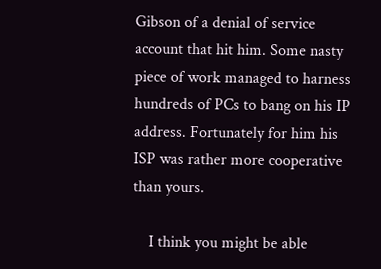Gibson of a denial of service account that hit him. Some nasty piece of work managed to harness hundreds of PCs to bang on his IP address. Fortunately for him his ISP was rather more cooperative than yours.

    I think you might be able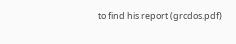to find his report (grcdos.pdf)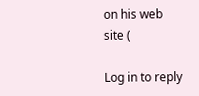on his web site (

Log in to reply